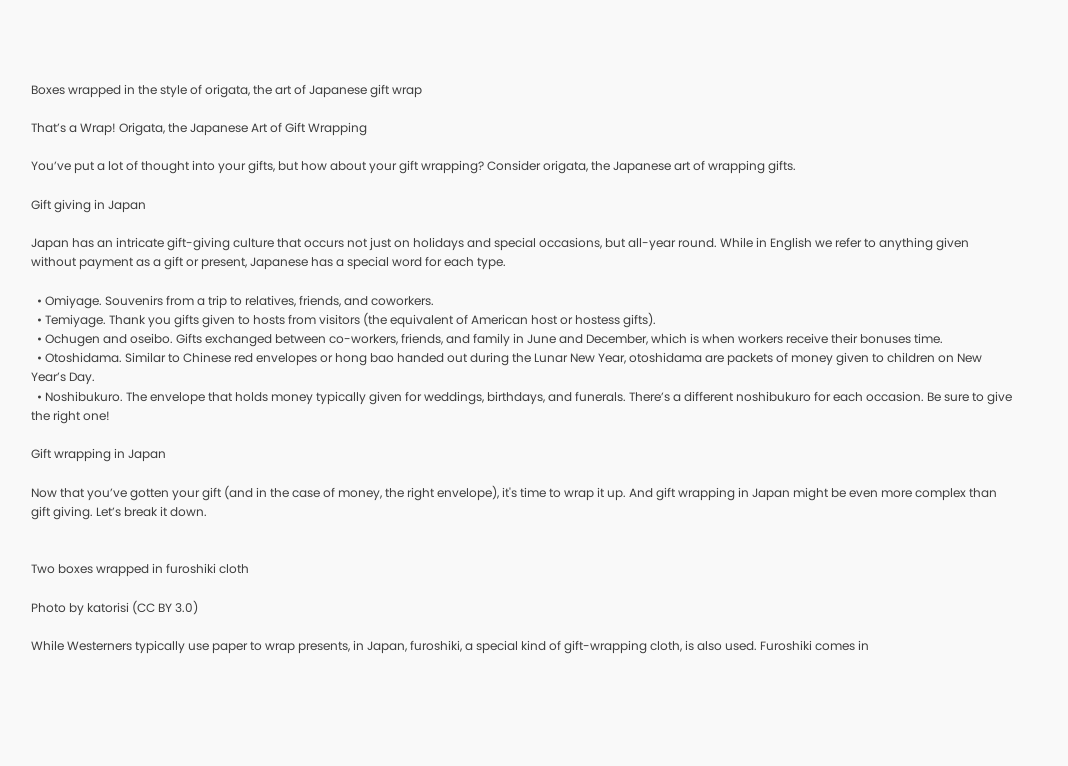Boxes wrapped in the style of origata, the art of Japanese gift wrap

That’s a Wrap! Origata, the Japanese Art of Gift Wrapping

You’ve put a lot of thought into your gifts, but how about your gift wrapping? Consider origata, the Japanese art of wrapping gifts.

Gift giving in Japan

Japan has an intricate gift-giving culture that occurs not just on holidays and special occasions, but all-year round. While in English we refer to anything given without payment as a gift or present, Japanese has a special word for each type.

  • Omiyage. Souvenirs from a trip to relatives, friends, and coworkers.
  • Temiyage. Thank you gifts given to hosts from visitors (the equivalent of American host or hostess gifts).
  • Ochugen and oseibo. Gifts exchanged between co-workers, friends, and family in June and December, which is when workers receive their bonuses time.
  • Otoshidama. Similar to Chinese red envelopes or hong bao handed out during the Lunar New Year, otoshidama are packets of money given to children on New Year’s Day.
  • Noshibukuro. The envelope that holds money typically given for weddings, birthdays, and funerals. There’s a different noshibukuro for each occasion. Be sure to give the right one!

Gift wrapping in Japan

Now that you’ve gotten your gift (and in the case of money, the right envelope), it's time to wrap it up. And gift wrapping in Japan might be even more complex than gift giving. Let’s break it down.


Two boxes wrapped in furoshiki cloth

Photo by katorisi (CC BY 3.0)

While Westerners typically use paper to wrap presents, in Japan, furoshiki, a special kind of gift-wrapping cloth, is also used. Furoshiki comes in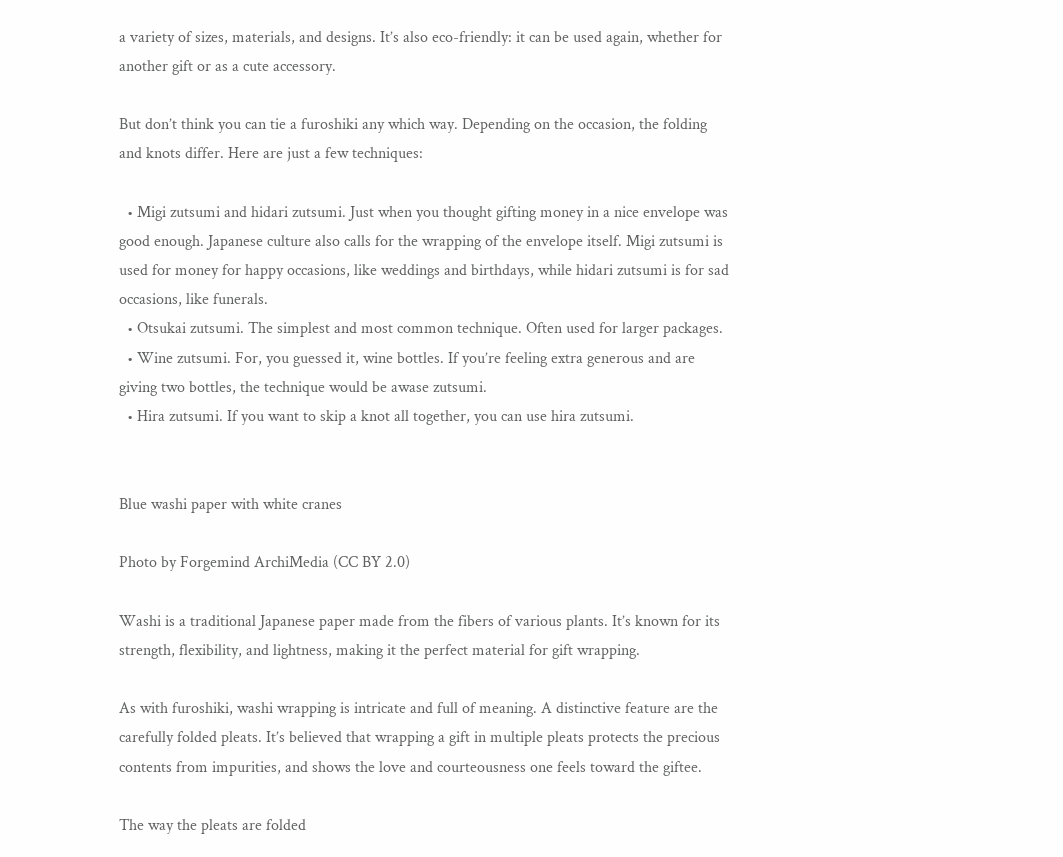a variety of sizes, materials, and designs. It’s also eco-friendly: it can be used again, whether for another gift or as a cute accessory.

But don’t think you can tie a furoshiki any which way. Depending on the occasion, the folding and knots differ. Here are just a few techniques:

  • Migi zutsumi and hidari zutsumi. Just when you thought gifting money in a nice envelope was good enough. Japanese culture also calls for the wrapping of the envelope itself. Migi zutsumi is used for money for happy occasions, like weddings and birthdays, while hidari zutsumi is for sad occasions, like funerals.
  • Otsukai zutsumi. The simplest and most common technique. Often used for larger packages.
  • Wine zutsumi. For, you guessed it, wine bottles. If you’re feeling extra generous and are giving two bottles, the technique would be awase zutsumi.
  • Hira zutsumi. If you want to skip a knot all together, you can use hira zutsumi.


Blue washi paper with white cranes

Photo by Forgemind ArchiMedia (CC BY 2.0)

Washi is a traditional Japanese paper made from the fibers of various plants. It’s known for its strength, flexibility, and lightness, making it the perfect material for gift wrapping.

As with furoshiki, washi wrapping is intricate and full of meaning. A distinctive feature are the carefully folded pleats. It’s believed that wrapping a gift in multiple pleats protects the precious contents from impurities, and shows the love and courteousness one feels toward the giftee.

The way the pleats are folded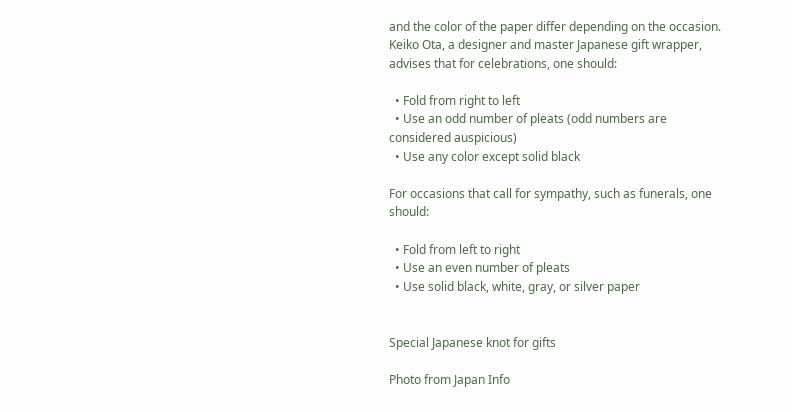and the color of the paper differ depending on the occasion. Keiko Ota, a designer and master Japanese gift wrapper, advises that for celebrations, one should:

  • Fold from right to left
  • Use an odd number of pleats (odd numbers are considered auspicious)
  • Use any color except solid black

For occasions that call for sympathy, such as funerals, one should:

  • Fold from left to right
  • Use an even number of pleats
  • Use solid black, white, gray, or silver paper


Special Japanese knot for gifts

Photo from Japan Info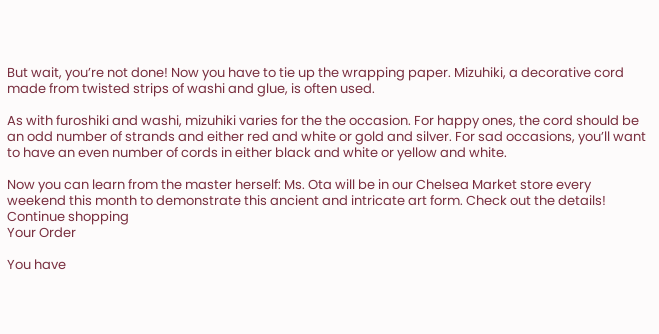But wait, you’re not done! Now you have to tie up the wrapping paper. Mizuhiki, a decorative cord made from twisted strips of washi and glue, is often used.

As with furoshiki and washi, mizuhiki varies for the the occasion. For happy ones, the cord should be an odd number of strands and either red and white or gold and silver. For sad occasions, you’ll want to have an even number of cords in either black and white or yellow and white.

Now you can learn from the master herself: Ms. Ota will be in our Chelsea Market store every weekend this month to demonstrate this ancient and intricate art form. Check out the details!
Continue shopping
Your Order

You have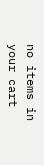no items in your cart